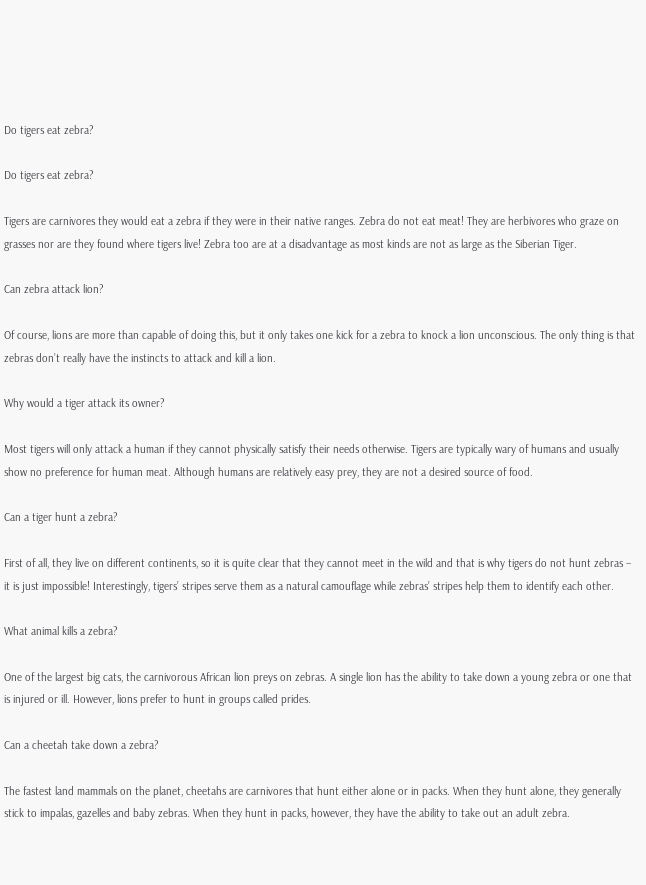Do tigers eat zebra?

Do tigers eat zebra?

Tigers are carnivores they would eat a zebra if they were in their native ranges. Zebra do not eat meat! They are herbivores who graze on grasses nor are they found where tigers live! Zebra too are at a disadvantage as most kinds are not as large as the Siberian Tiger.

Can zebra attack lion?

Of course, lions are more than capable of doing this, but it only takes one kick for a zebra to knock a lion unconscious. The only thing is that zebras don’t really have the instincts to attack and kill a lion.

Why would a tiger attack its owner?

Most tigers will only attack a human if they cannot physically satisfy their needs otherwise. Tigers are typically wary of humans and usually show no preference for human meat. Although humans are relatively easy prey, they are not a desired source of food.

Can a tiger hunt a zebra?

First of all, they live on different continents, so it is quite clear that they cannot meet in the wild and that is why tigers do not hunt zebras – it is just impossible! Interestingly, tigers’ stripes serve them as a natural camouflage while zebras’ stripes help them to identify each other.

What animal kills a zebra?

One of the largest big cats, the carnivorous African lion preys on zebras. A single lion has the ability to take down a young zebra or one that is injured or ill. However, lions prefer to hunt in groups called prides.

Can a cheetah take down a zebra?

The fastest land mammals on the planet, cheetahs are carnivores that hunt either alone or in packs. When they hunt alone, they generally stick to impalas, gazelles and baby zebras. When they hunt in packs, however, they have the ability to take out an adult zebra.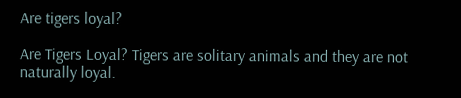Are tigers loyal?

Are Tigers Loyal? Tigers are solitary animals and they are not naturally loyal.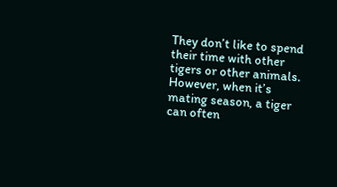They don’t like to spend their time with other tigers or other animals. However, when it’s mating season, a tiger can often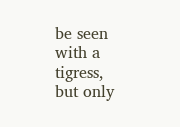be seen with a tigress, but only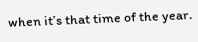when it’s that time of the year.